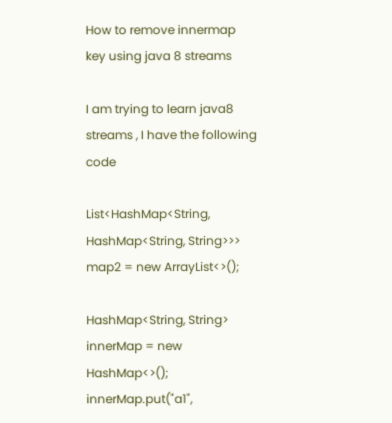How to remove innermap key using java 8 streams

I am trying to learn java8 streams , I have the following code

List<HashMap<String, HashMap<String, String>>> map2 = new ArrayList<>();

HashMap<String, String> innerMap = new HashMap<>();
innerMap.put("a1",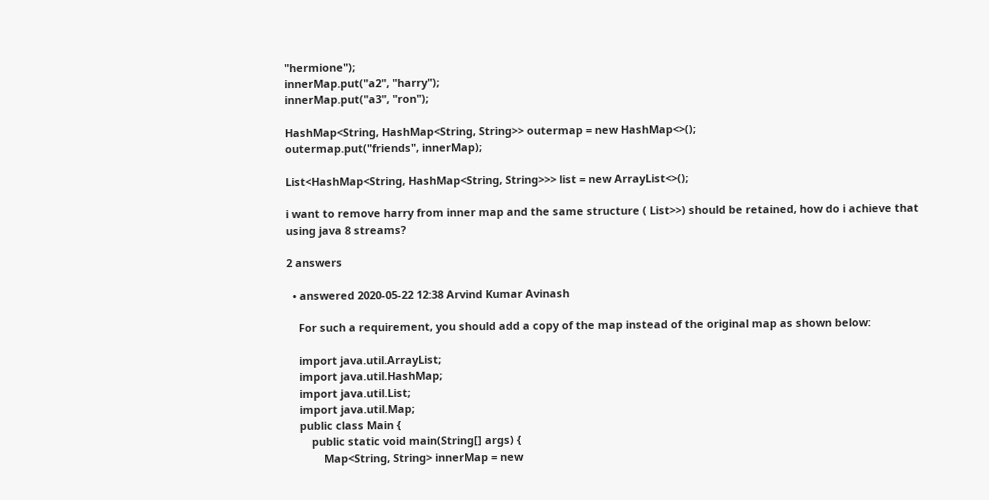"hermione");
innerMap.put("a2", "harry");
innerMap.put("a3", "ron");

HashMap<String, HashMap<String, String>> outermap = new HashMap<>();
outermap.put("friends", innerMap);

List<HashMap<String, HashMap<String, String>>> list = new ArrayList<>();

i want to remove harry from inner map and the same structure ( List>>) should be retained, how do i achieve that using java 8 streams?

2 answers

  • answered 2020-05-22 12:38 Arvind Kumar Avinash

    For such a requirement, you should add a copy of the map instead of the original map as shown below:

    import java.util.ArrayList;
    import java.util.HashMap;
    import java.util.List;
    import java.util.Map;
    public class Main {
        public static void main(String[] args) {
            Map<String, String> innerMap = new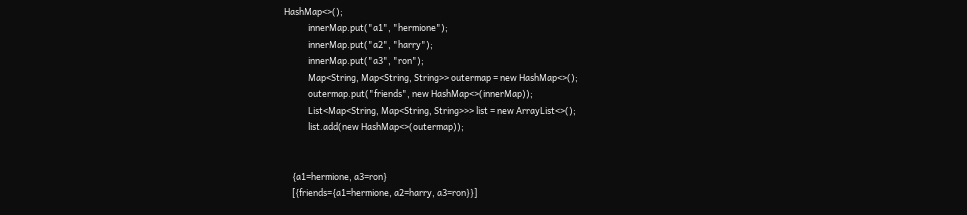HashMap<>();
            innerMap.put("a1", "hermione");
            innerMap.put("a2", "harry");
            innerMap.put("a3", "ron");
            Map<String, Map<String, String>> outermap = new HashMap<>();
            outermap.put("friends", new HashMap<>(innerMap));
            List<Map<String, Map<String, String>>> list = new ArrayList<>();
            list.add(new HashMap<>(outermap));


    {a1=hermione, a3=ron}
    [{friends={a1=hermione, a2=harry, a3=ron}}]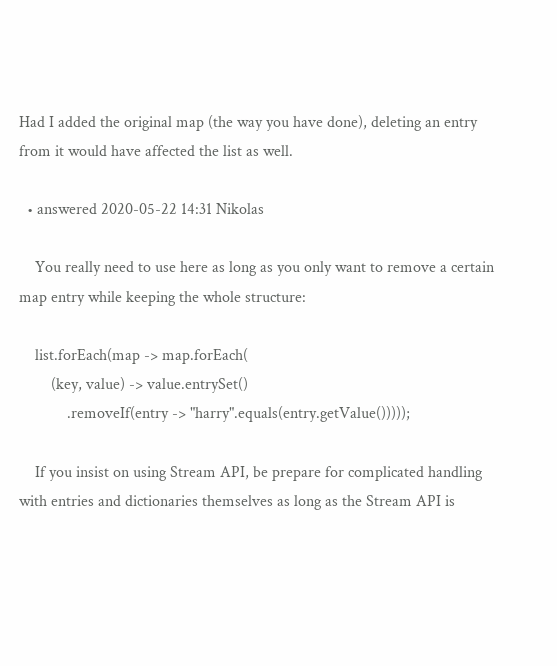Had I added the original map (the way you have done), deleting an entry from it would have affected the list as well.

  • answered 2020-05-22 14:31 Nikolas

    You really need to use here as long as you only want to remove a certain map entry while keeping the whole structure:

    list.forEach(map -> map.forEach(
        (key, value) -> value.entrySet()
            .removeIf(entry -> "harry".equals(entry.getValue()))));

    If you insist on using Stream API, be prepare for complicated handling with entries and dictionaries themselves as long as the Stream API is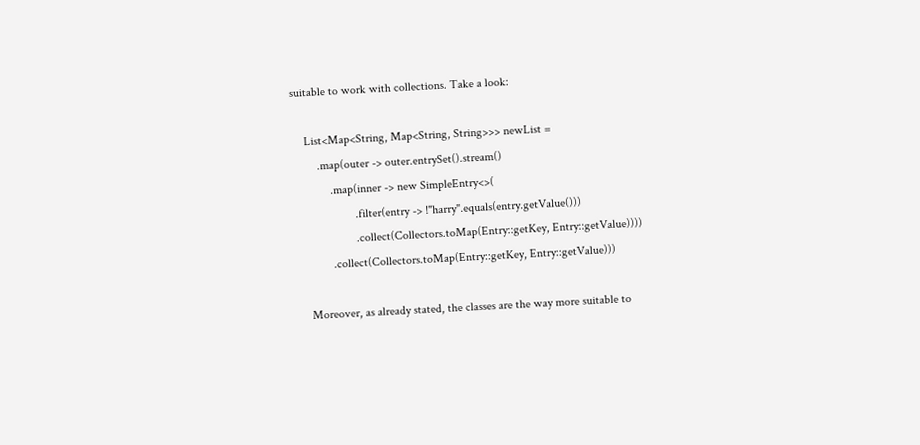suitable to work with collections. Take a look:

    List<Map<String, Map<String, String>>> newList =
        .map(outer -> outer.entrySet().stream()
            .map(inner -> new SimpleEntry<>(
                    .filter(entry -> !"harry".equals(entry.getValue()))
                    .collect(Collectors.toMap(Entry::getKey, Entry::getValue))))
            .collect(Collectors.toMap(Entry::getKey, Entry::getValue)))

    Moreover, as already stated, the classes are the way more suitable to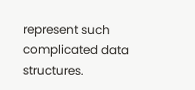represent such complicated data structures.